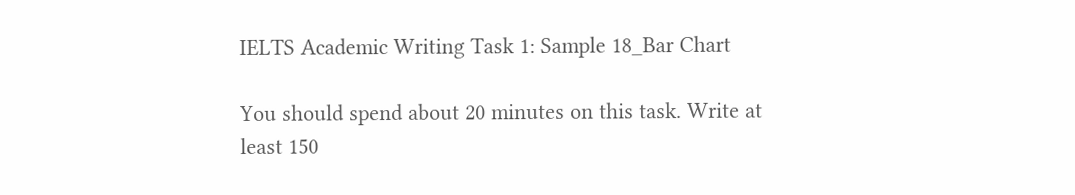IELTS Academic Writing Task 1: Sample 18_Bar Chart

You should spend about 20 minutes on this task. Write at least 150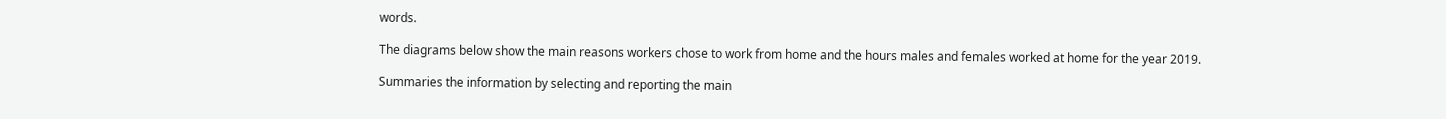words.

The diagrams below show the main reasons workers chose to work from home and the hours males and females worked at home for the year 2019.

Summaries the information by selecting and reporting the main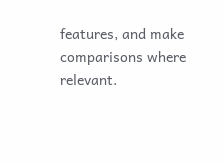features, and make comparisons where relevant.